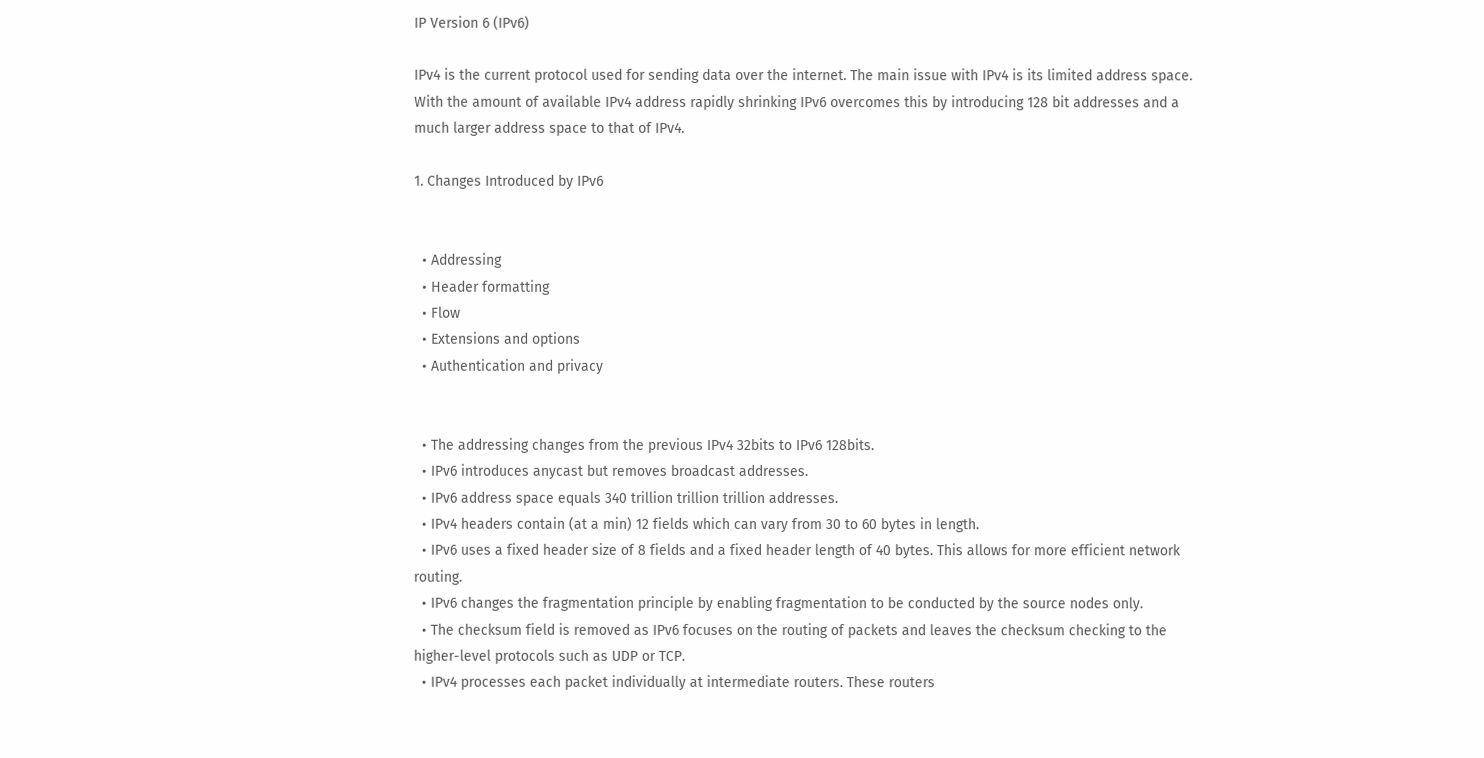IP Version 6 (IPv6)

IPv4 is the current protocol used for sending data over the internet. The main issue with IPv4 is its limited address space. With the amount of available IPv4 address rapidly shrinking IPv6 overcomes this by introducing 128 bit addresses and a much larger address space to that of IPv4.

1. Changes Introduced by IPv6


  • Addressing
  • Header formatting
  • Flow
  • Extensions and options
  • Authentication and privacy


  • The addressing changes from the previous IPv4 32bits to IPv6 128bits.
  • IPv6 introduces anycast but removes broadcast addresses.
  • IPv6 address space equals 340 trillion trillion trillion addresses.
  • IPv4 headers contain (at a min) 12 fields which can vary from 30 to 60 bytes in length.
  • IPv6 uses a fixed header size of 8 fields and a fixed header length of 40 bytes. This allows for more efficient network routing.
  • IPv6 changes the fragmentation principle by enabling fragmentation to be conducted by the source nodes only.
  • The checksum field is removed as IPv6 focuses on the routing of packets and leaves the checksum checking to the higher-level protocols such as UDP or TCP.
  • IPv4 processes each packet individually at intermediate routers. These routers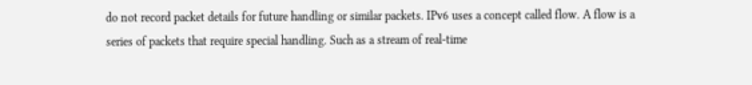do not record packet details for future handling or similar packets. IPv6 uses a concept called flow. A flow is a series of packets that require special handling. Such as a stream of real-time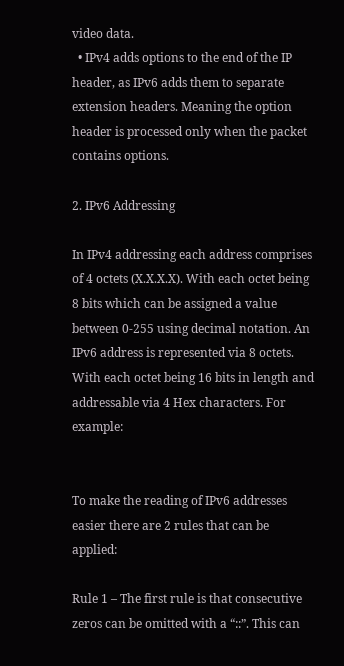video data.
  • IPv4 adds options to the end of the IP header, as IPv6 adds them to separate extension headers. Meaning the option header is processed only when the packet contains options.

2. IPv6 Addressing

In IPv4 addressing each address comprises of 4 octets (X.X.X.X). With each octet being 8 bits which can be assigned a value between 0-255 using decimal notation. An IPv6 address is represented via 8 octets. With each octet being 16 bits in length and addressable via 4 Hex characters. For example:


To make the reading of IPv6 addresses easier there are 2 rules that can be applied:

Rule 1 – The first rule is that consecutive zeros can be omitted with a “::”. This can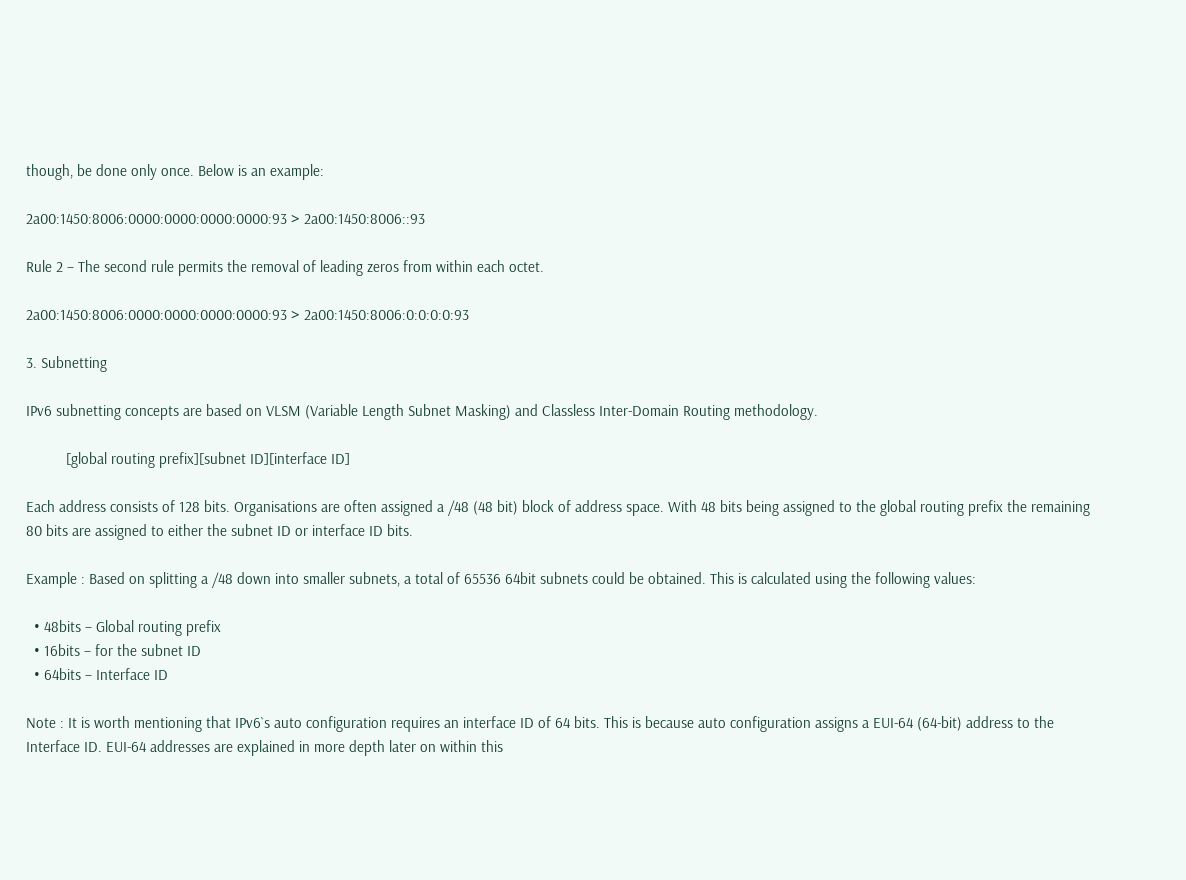though, be done only once. Below is an example:

2a00:1450:8006:0000:0000:0000:0000:93 > 2a00:1450:8006::93

Rule 2 – The second rule permits the removal of leading zeros from within each octet.

2a00:1450:8006:0000:0000:0000:0000:93 > 2a00:1450:8006:0:0:0:0:93

3. Subnetting

IPv6 subnetting concepts are based on VLSM (Variable Length Subnet Masking) and Classless Inter-Domain Routing methodology.

          [global routing prefix][subnet ID][interface ID]

Each address consists of 128 bits. Organisations are often assigned a /48 (48 bit) block of address space. With 48 bits being assigned to the global routing prefix the remaining 80 bits are assigned to either the subnet ID or interface ID bits.

Example : Based on splitting a /48 down into smaller subnets, a total of 65536 64bit subnets could be obtained. This is calculated using the following values:

  • 48bits – Global routing prefix
  • 16bits – for the subnet ID
  • 64bits – Interface ID

Note : It is worth mentioning that IPv6`s auto configuration requires an interface ID of 64 bits. This is because auto configuration assigns a EUI-64 (64-bit) address to the Interface ID. EUI-64 addresses are explained in more depth later on within this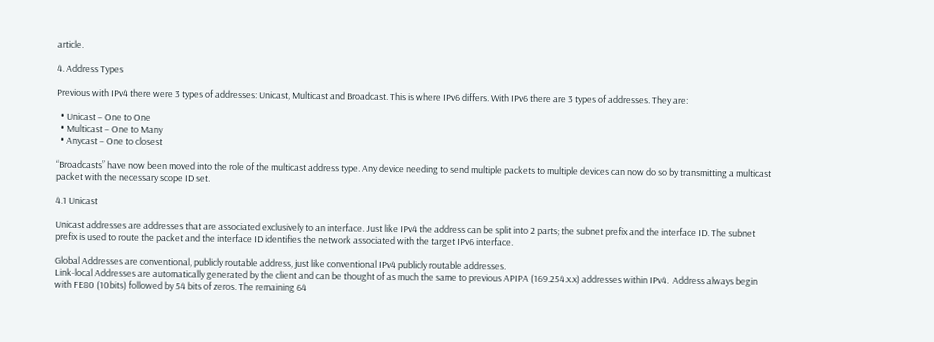article.

4. Address Types

Previous with IPv4 there were 3 types of addresses: Unicast, Multicast and Broadcast. This is where IPv6 differs. With IPv6 there are 3 types of addresses. They are:

  • Unicast – One to One
  • Multicast – One to Many
  • Anycast – One to closest

“Broadcasts” have now been moved into the role of the multicast address type. Any device needing to send multiple packets to multiple devices can now do so by transmitting a multicast packet with the necessary scope ID set.

4.1 Unicast

Unicast addresses are addresses that are associated exclusively to an interface. Just like IPv4 the address can be split into 2 parts; the subnet prefix and the interface ID. The subnet prefix is used to route the packet and the interface ID identifies the network associated with the target IPv6 interface.

Global Addresses are conventional, publicly routable address, just like conventional IPv4 publicly routable addresses.
Link-local Addresses are automatically generated by the client and can be thought of as much the same to previous APIPA (169.254.x.x) addresses within IPv4.  Address always begin with FE80 (10bits) followed by 54 bits of zeros. The remaining 64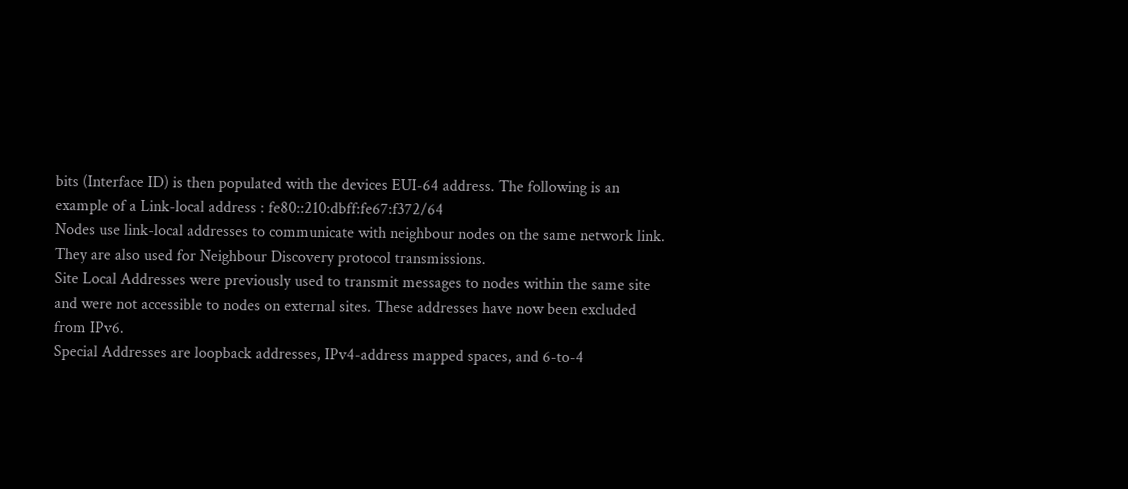bits (Interface ID) is then populated with the devices EUI-64 address. The following is an example of a Link-local address : fe80::210:dbff:fe67:f372/64
Nodes use link-local addresses to communicate with neighbour nodes on the same network link. They are also used for Neighbour Discovery protocol transmissions.
Site Local Addresses were previously used to transmit messages to nodes within the same site and were not accessible to nodes on external sites. These addresses have now been excluded from IPv6.
Special Addresses are loopback addresses, IPv4-address mapped spaces, and 6-to-4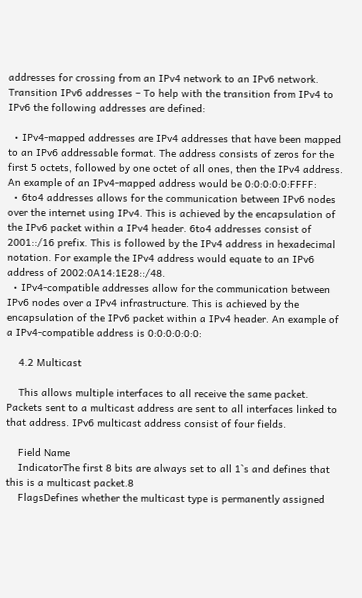addresses for crossing from an IPv4 network to an IPv6 network.
Transition IPv6 addresses – To help with the transition from IPv4 to IPv6 the following addresses are defined:

  • IPv4-mapped addresses are IPv4 addresses that have been mapped to an IPv6 addressable format. The address consists of zeros for the first 5 octets, followed by one octet of all ones, then the IPv4 address. An example of an IPv4-mapped address would be 0:0:0:0:0:FFFF:
  • 6to4 addresses allows for the communication between IPv6 nodes over the internet using IPv4. This is achieved by the encapsulation of the IPv6 packet within a IPv4 header. 6to4 addresses consist of 2001::/16 prefix. This is followed by the IPv4 address in hexadecimal notation. For example the IPv4 address would equate to an IPv6 address of 2002:0A14:1E28::/48.
  • IPv4-compatible addresses allow for the communication between IPv6 nodes over a IPv4 infrastructure. This is achieved by the encapsulation of the IPv6 packet within a IPv4 header. An example of a IPv4-compatible address is 0:0:0:0:0:0:

    4.2 Multicast

    This allows multiple interfaces to all receive the same packet. Packets sent to a multicast address are sent to all interfaces linked to that address. IPv6 multicast address consist of four fields.

    Field Name
    IndicatorThe first 8 bits are always set to all 1`s and defines that this is a multicast packet.8
    FlagsDefines whether the multicast type is permanently assigned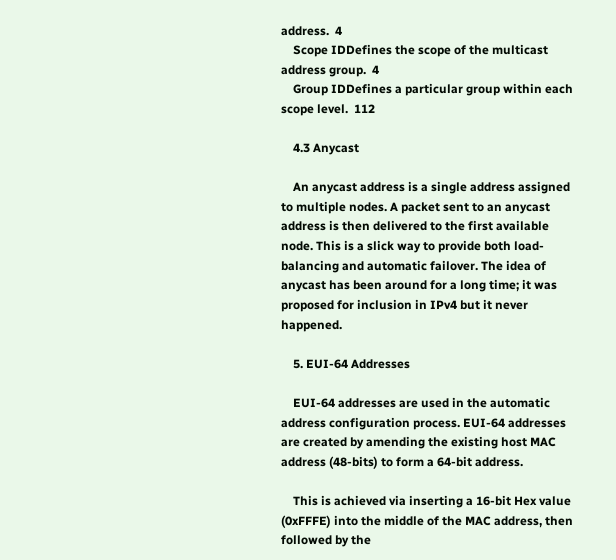address.  4
    Scope IDDefines the scope of the multicast address group.  4
    Group IDDefines a particular group within each scope level.  112

    4.3 Anycast

    An anycast address is a single address assigned to multiple nodes. A packet sent to an anycast address is then delivered to the first available node. This is a slick way to provide both load-balancing and automatic failover. The idea of anycast has been around for a long time; it was proposed for inclusion in IPv4 but it never happened.

    5. EUI-64 Addresses

    EUI-64 addresses are used in the automatic address configuration process. EUI-64 addresses are created by amending the existing host MAC address (48-bits) to form a 64-bit address.

    This is achieved via inserting a 16-bit Hex value (0xFFFE) into the middle of the MAC address, then followed by the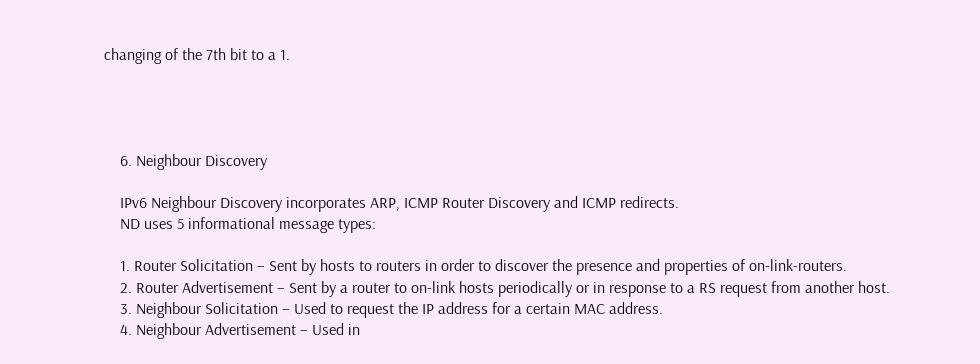changing of the 7th bit to a 1.




    6. Neighbour Discovery

    IPv6 Neighbour Discovery incorporates ARP, ICMP Router Discovery and ICMP redirects.
    ND uses 5 informational message types:

    1. Router Solicitation – Sent by hosts to routers in order to discover the presence and properties of on-link-routers.
    2. Router Advertisement – Sent by a router to on-link hosts periodically or in response to a RS request from another host.
    3. Neighbour Solicitation – Used to request the IP address for a certain MAC address.
    4. Neighbour Advertisement – Used in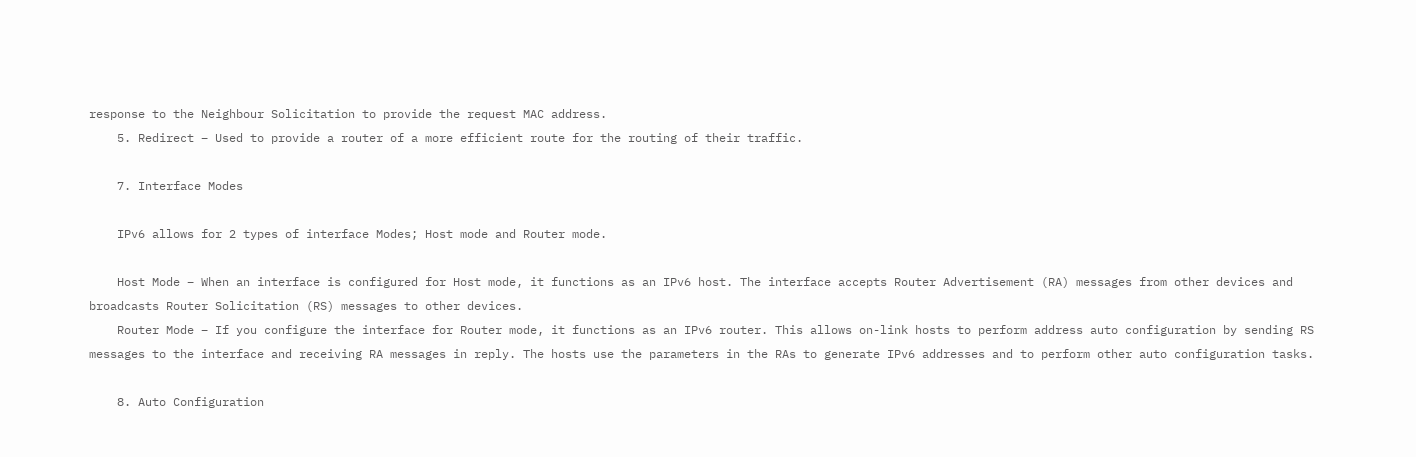response to the Neighbour Solicitation to provide the request MAC address.
    5. Redirect – Used to provide a router of a more efficient route for the routing of their traffic.

    7. Interface Modes

    IPv6 allows for 2 types of interface Modes; Host mode and Router mode.

    Host Mode – When an interface is configured for Host mode, it functions as an IPv6 host. The interface accepts Router Advertisement (RA) messages from other devices and broadcasts Router Solicitation (RS) messages to other devices.
    Router Mode – If you configure the interface for Router mode, it functions as an IPv6 router. This allows on-link hosts to perform address auto configuration by sending RS messages to the interface and receiving RA messages in reply. The hosts use the parameters in the RAs to generate IPv6 addresses and to perform other auto configuration tasks.

    8. Auto Configuration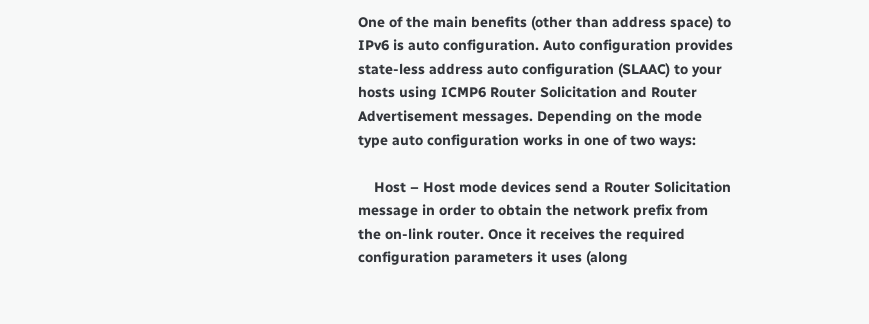One of the main benefits (other than address space) to IPv6 is auto configuration. Auto configuration provides state-less address auto configuration (SLAAC) to your hosts using ICMP6 Router Solicitation and Router Advertisement messages. Depending on the mode type auto configuration works in one of two ways:

    Host – Host mode devices send a Router Solicitation message in order to obtain the network prefix from the on-link router. Once it receives the required configuration parameters it uses (along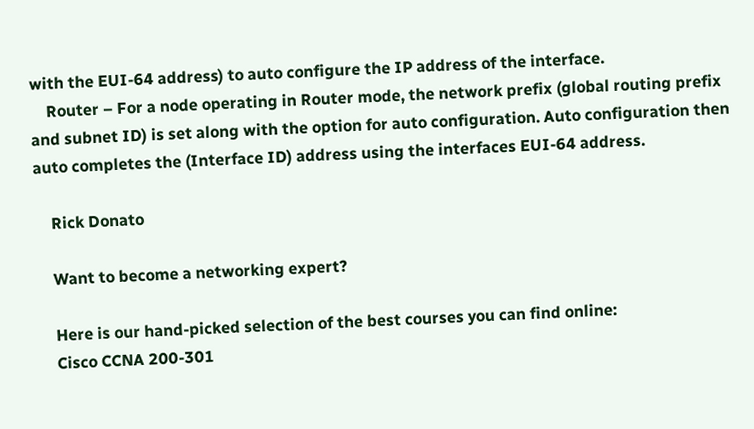with the EUI-64 address) to auto configure the IP address of the interface.
    Router – For a node operating in Router mode, the network prefix (global routing prefix and subnet ID) is set along with the option for auto configuration. Auto configuration then auto completes the (Interface ID) address using the interfaces EUI-64 address.

    Rick Donato

    Want to become a networking expert?

    Here is our hand-picked selection of the best courses you can find online:
    Cisco CCNA 200-301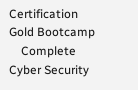Certification Gold Bootcamp
    Complete Cyber Security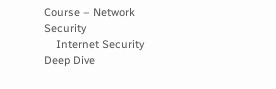Course – Network Security
    Internet Security Deep Dive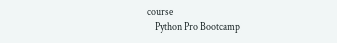course
    Python Pro Bootcamp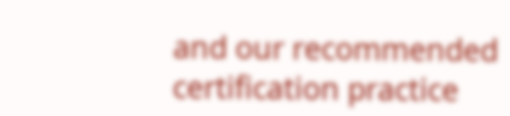and our recommended certification practice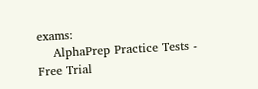exams:
    AlphaPrep Practice Tests - Free Trial